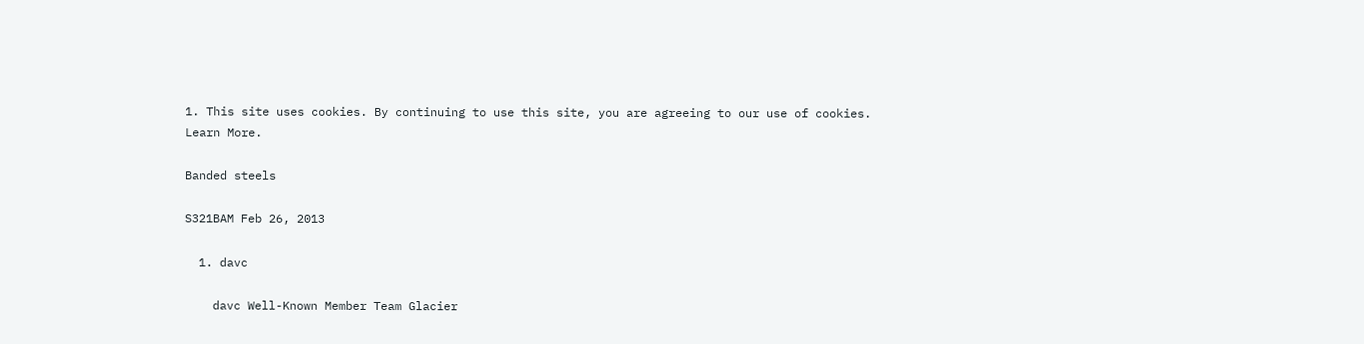1. This site uses cookies. By continuing to use this site, you are agreeing to our use of cookies. Learn More.

Banded steels

S321BAM Feb 26, 2013

  1. davc

    davc Well-Known Member Team Glacier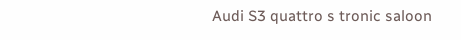Audi S3 quattro s tronic saloon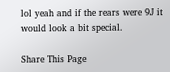lol yeah and if the rears were 9J it would look a bit special.

Share This Page